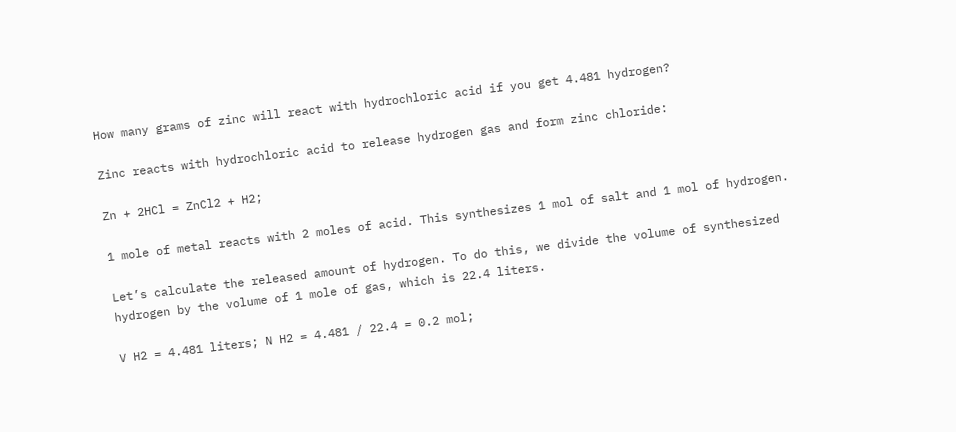How many grams of zinc will react with hydrochloric acid if you get 4.481 hydrogen?

Zinc reacts with hydrochloric acid to release hydrogen gas and form zinc chloride:

Zn + 2HCl = ZnCl2 + H2;

1 mole of metal reacts with 2 moles of acid. This synthesizes 1 mol of salt and 1 mol of hydrogen.

Let’s calculate the released amount of hydrogen. To do this, we divide the volume of synthesized hydrogen by the volume of 1 mole of gas, which is 22.4 liters.

V H2 = 4.481 liters; N H2 = 4.481 / 22.4 = 0.2 mol;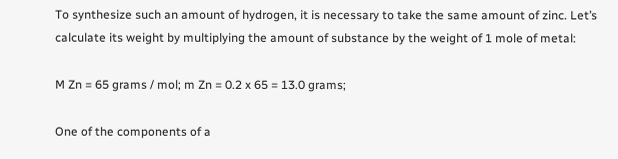To synthesize such an amount of hydrogen, it is necessary to take the same amount of zinc. Let’s calculate its weight by multiplying the amount of substance by the weight of 1 mole of metal:

M Zn = 65 grams / mol; m Zn = 0.2 x 65 = 13.0 grams;

One of the components of a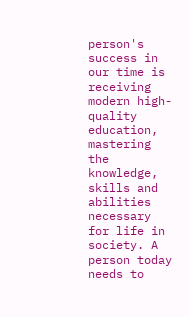person's success in our time is receiving modern high-quality education, mastering the knowledge, skills and abilities necessary for life in society. A person today needs to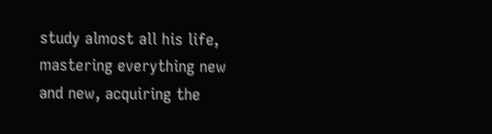study almost all his life, mastering everything new and new, acquiring the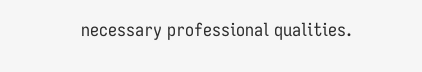necessary professional qualities.